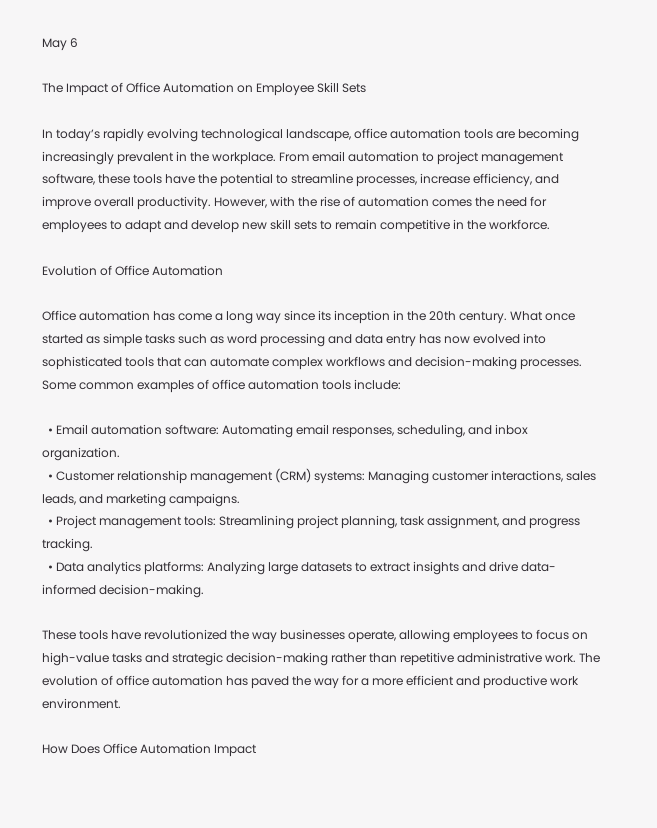May 6

The Impact of Office Automation on Employee Skill Sets

In today’s rapidly evolving technological landscape, office automation tools are becoming increasingly prevalent in the workplace. From email automation to project management software, these tools have the potential to streamline processes, increase efficiency, and improve overall productivity. However, with the rise of automation comes the need for employees to adapt and develop new skill sets to remain competitive in the workforce.

Evolution of Office Automation

Office automation has come a long way since its inception in the 20th century. What once started as simple tasks such as word processing and data entry has now evolved into sophisticated tools that can automate complex workflows and decision-making processes. Some common examples of office automation tools include:

  • Email automation software: Automating email responses, scheduling, and inbox organization.
  • Customer relationship management (CRM) systems: Managing customer interactions, sales leads, and marketing campaigns.
  • Project management tools: Streamlining project planning, task assignment, and progress tracking.
  • Data analytics platforms: Analyzing large datasets to extract insights and drive data-informed decision-making.

These tools have revolutionized the way businesses operate, allowing employees to focus on high-value tasks and strategic decision-making rather than repetitive administrative work. The evolution of office automation has paved the way for a more efficient and productive work environment.

How Does Office Automation Impact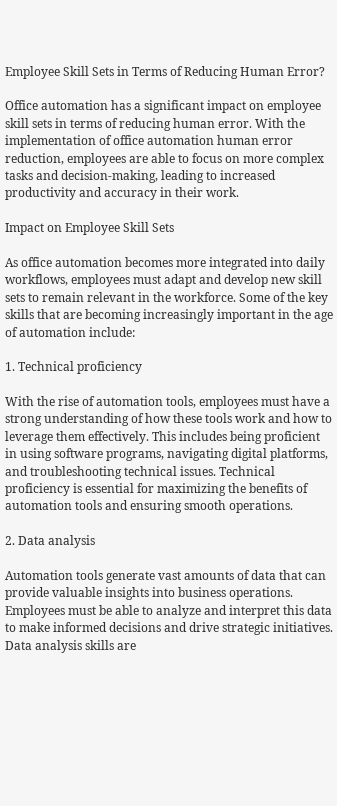Employee Skill Sets in Terms of Reducing Human Error?

Office automation has a significant impact on employee skill sets in terms of reducing human error. With the implementation of office automation human error reduction, employees are able to focus on more complex tasks and decision-making, leading to increased productivity and accuracy in their work.

Impact on Employee Skill Sets

As office automation becomes more integrated into daily workflows, employees must adapt and develop new skill sets to remain relevant in the workforce. Some of the key skills that are becoming increasingly important in the age of automation include:

1. Technical proficiency

With the rise of automation tools, employees must have a strong understanding of how these tools work and how to leverage them effectively. This includes being proficient in using software programs, navigating digital platforms, and troubleshooting technical issues. Technical proficiency is essential for maximizing the benefits of automation tools and ensuring smooth operations.

2. Data analysis

Automation tools generate vast amounts of data that can provide valuable insights into business operations. Employees must be able to analyze and interpret this data to make informed decisions and drive strategic initiatives. Data analysis skills are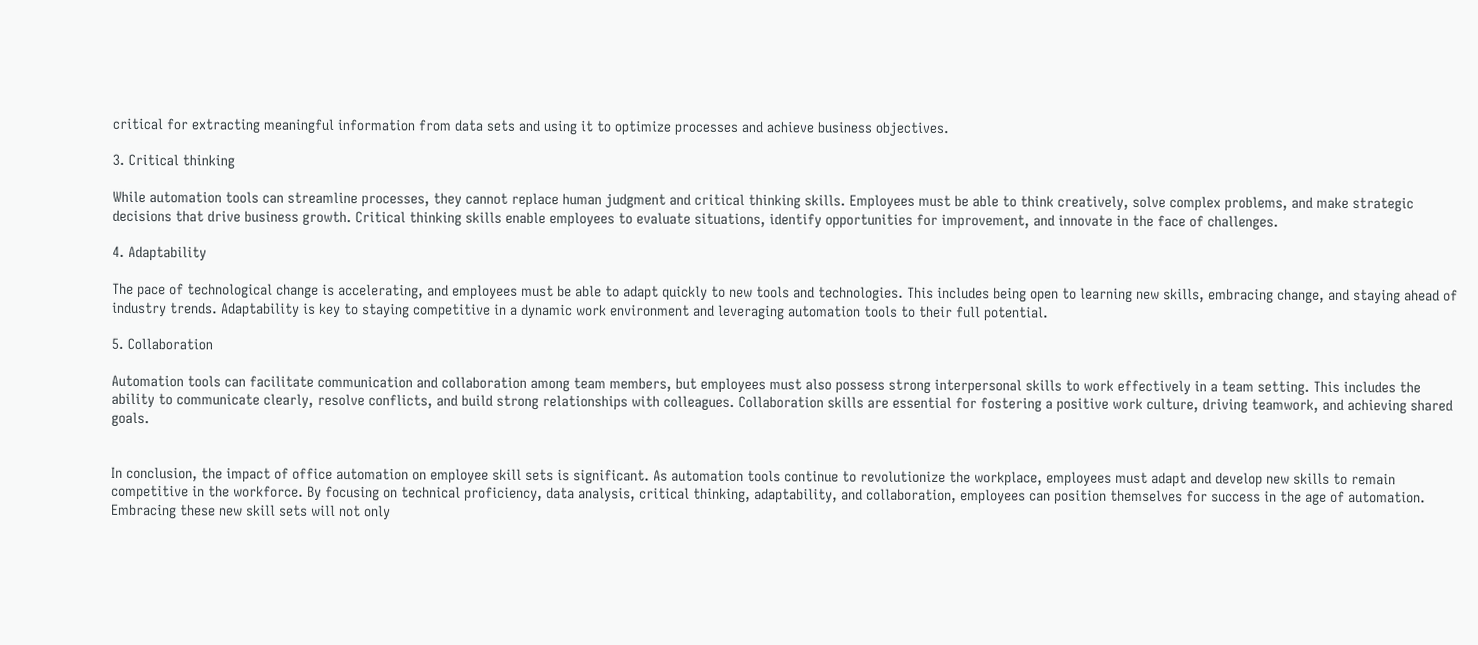critical for extracting meaningful information from data sets and using it to optimize processes and achieve business objectives.

3. Critical thinking

While automation tools can streamline processes, they cannot replace human judgment and critical thinking skills. Employees must be able to think creatively, solve complex problems, and make strategic decisions that drive business growth. Critical thinking skills enable employees to evaluate situations, identify opportunities for improvement, and innovate in the face of challenges.

4. Adaptability

The pace of technological change is accelerating, and employees must be able to adapt quickly to new tools and technologies. This includes being open to learning new skills, embracing change, and staying ahead of industry trends. Adaptability is key to staying competitive in a dynamic work environment and leveraging automation tools to their full potential.

5. Collaboration

Automation tools can facilitate communication and collaboration among team members, but employees must also possess strong interpersonal skills to work effectively in a team setting. This includes the ability to communicate clearly, resolve conflicts, and build strong relationships with colleagues. Collaboration skills are essential for fostering a positive work culture, driving teamwork, and achieving shared goals.


In conclusion, the impact of office automation on employee skill sets is significant. As automation tools continue to revolutionize the workplace, employees must adapt and develop new skills to remain competitive in the workforce. By focusing on technical proficiency, data analysis, critical thinking, adaptability, and collaboration, employees can position themselves for success in the age of automation. Embracing these new skill sets will not only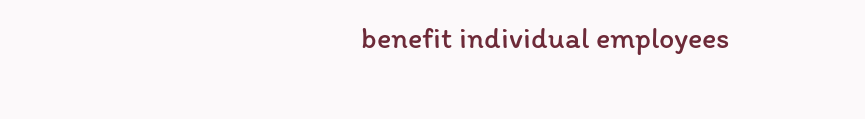benefit individual employees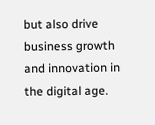but also drive business growth and innovation in the digital age.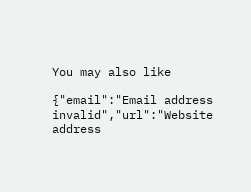You may also like

{"email":"Email address invalid","url":"Website address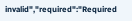invalid","required":"Required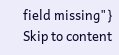field missing"}
Skip to content